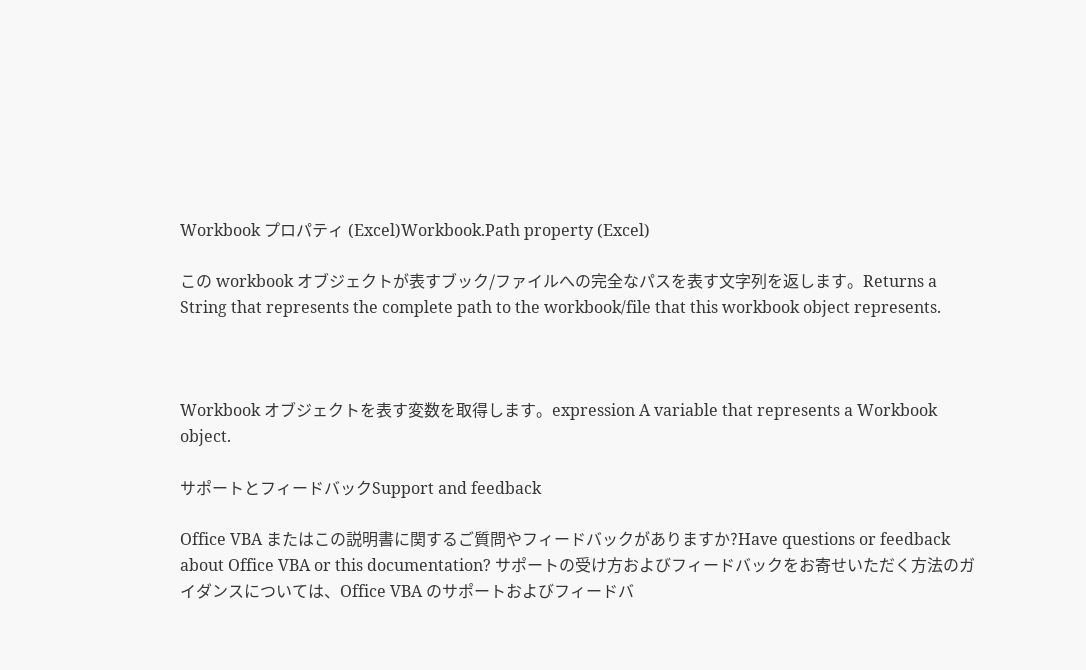Workbook プロパティ (Excel)Workbook.Path property (Excel)

この workbook オブジェクトが表すブック/ファイルへの完全なパスを表す文字列を返します。Returns a String that represents the complete path to the workbook/file that this workbook object represents.



Workbook オブジェクトを表す変数を取得します。expression A variable that represents a Workbook object.

サポートとフィードバックSupport and feedback

Office VBA またはこの説明書に関するご質問やフィードバックがありますか?Have questions or feedback about Office VBA or this documentation? サポートの受け方およびフィードバックをお寄せいただく方法のガイダンスについては、Office VBA のサポートおよびフィードバ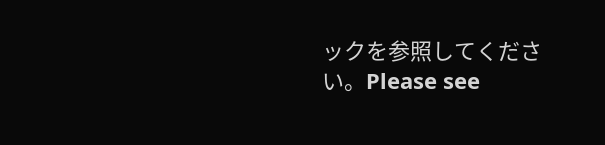ックを参照してください。Please see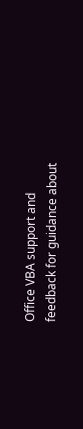Office VBA support and feedback for guidance about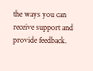the ways you can receive support and provide feedback.